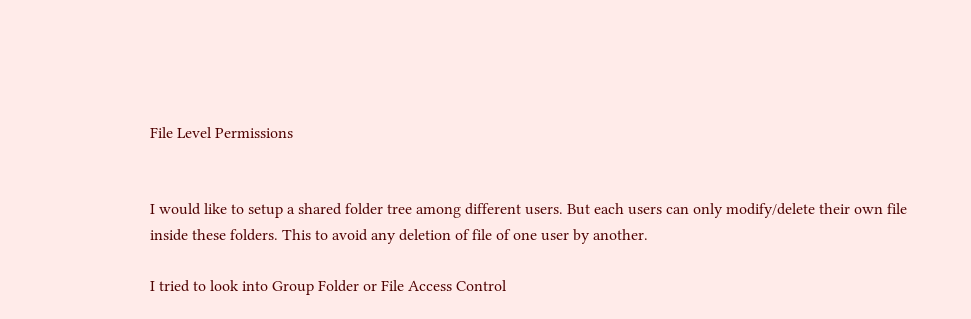File Level Permissions


I would like to setup a shared folder tree among different users. But each users can only modify/delete their own file inside these folders. This to avoid any deletion of file of one user by another.

I tried to look into Group Folder or File Access Control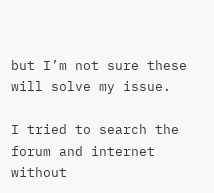but I’m not sure these will solve my issue.

I tried to search the forum and internet without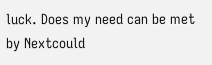luck. Does my need can be met by Nextcould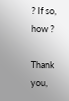? If so, how ?

Thank you,